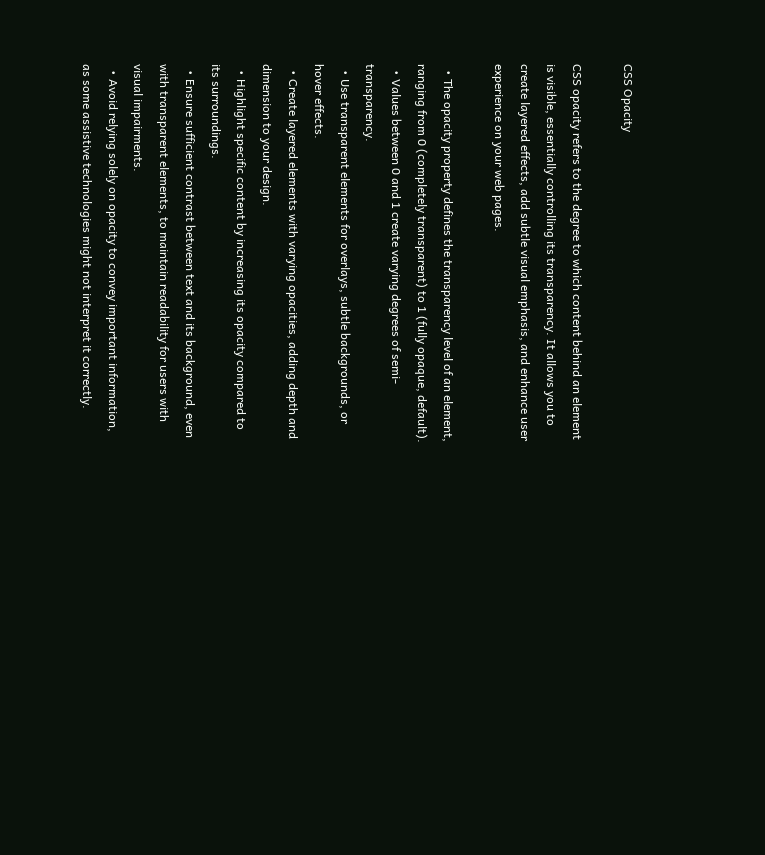CSS Opacity

CSS opacity refers to the degree to which content behind an element is visible, essentially controlling its transparency. It allows you to create layered effects, add subtle visual emphasis, and enhance user experience on your web pages.

  • The opacity property defines the transparency level of an element, ranging from 0 (completely transparent) to 1 (fully opaque, default).
  • Values between 0 and 1 create varying degrees of semi-transparency.
  • Use transparent elements for overlays, subtle backgrounds, or hover effects.
  • Create layered elements with varying opacities, adding depth and dimension to your design.
  • Highlight specific content by increasing its opacity compared to its surroundings.
  • Ensure sufficient contrast between text and its background, even with transparent elements, to maintain readability for users with visual impairments.
  • Avoid relying solely on opacity to convey important information, as some assistive technologies might not interpret it correctly.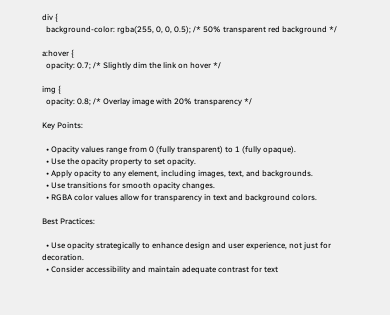div {
  background-color: rgba(255, 0, 0, 0.5); /* 50% transparent red background */

a:hover {
  opacity: 0.7; /* Slightly dim the link on hover */

img {
  opacity: 0.8; /* Overlay image with 20% transparency */

Key Points:

  • Opacity values range from 0 (fully transparent) to 1 (fully opaque).
  • Use the opacity property to set opacity.
  • Apply opacity to any element, including images, text, and backgrounds.
  • Use transitions for smooth opacity changes.
  • RGBA color values allow for transparency in text and background colors.

Best Practices:

  • Use opacity strategically to enhance design and user experience, not just for decoration.
  • Consider accessibility and maintain adequate contrast for text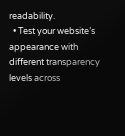readability.
  • Test your website’s appearance with different transparency levels across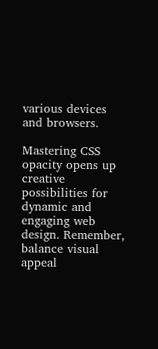various devices and browsers.

Mastering CSS opacity opens up creative possibilities for dynamic and engaging web design. Remember, balance visual appeal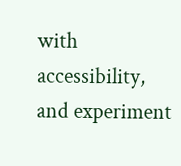with accessibility, and experiment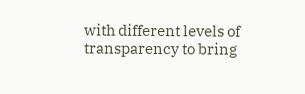with different levels of transparency to bring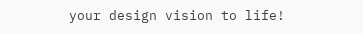your design vision to life!